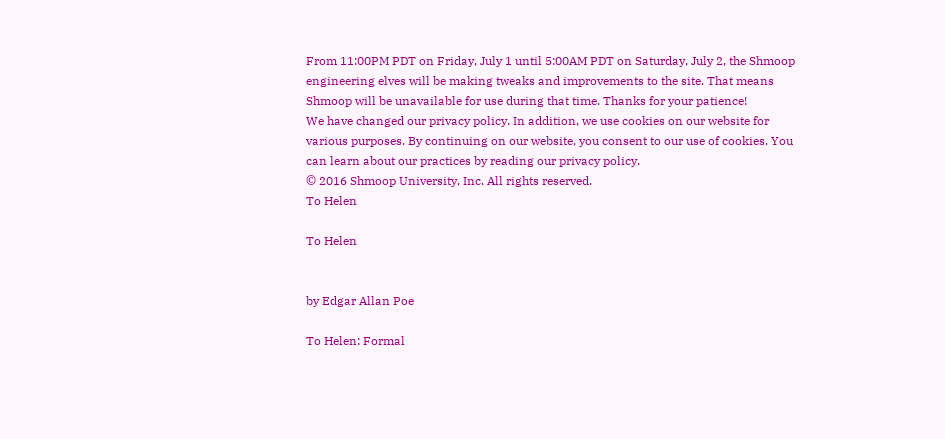From 11:00PM PDT on Friday, July 1 until 5:00AM PDT on Saturday, July 2, the Shmoop engineering elves will be making tweaks and improvements to the site. That means Shmoop will be unavailable for use during that time. Thanks for your patience!
We have changed our privacy policy. In addition, we use cookies on our website for various purposes. By continuing on our website, you consent to our use of cookies. You can learn about our practices by reading our privacy policy.
© 2016 Shmoop University, Inc. All rights reserved.
To Helen

To Helen


by Edgar Allan Poe

To Helen: Formal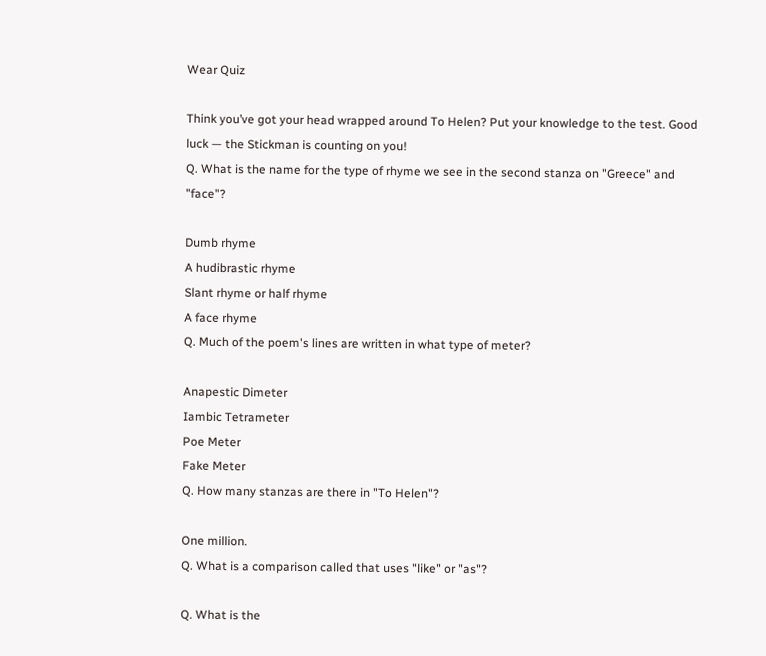Wear Quiz

Think you’ve got your head wrapped around To Helen? Put your knowledge to the test. Good luck — the Stickman is counting on you!
Q. What is the name for the type of rhyme we see in the second stanza on "Greece" and "face"?

Dumb rhyme
A hudibrastic rhyme
Slant rhyme or half rhyme
A face rhyme
Q. Much of the poem's lines are written in what type of meter?

Anapestic Dimeter
Iambic Tetrameter
Poe Meter
Fake Meter
Q. How many stanzas are there in "To Helen"?

One million.
Q. What is a comparison called that uses "like" or "as"?

Q. What is the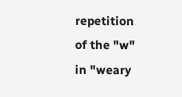repetition of the "w" in "weary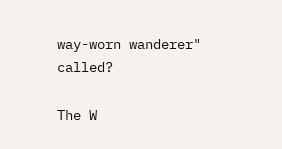way-worn wanderer" called?

The W